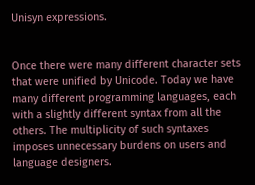Unisyn expressions.


Once there were many different character sets that were unified by Unicode. Today we have many different programming languages, each with a slightly different syntax from all the others. The multiplicity of such syntaxes imposes unnecessary burdens on users and language designers.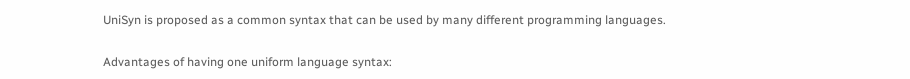UniSyn is proposed as a common syntax that can be used by many different programming languages.

Advantages of having one uniform language syntax: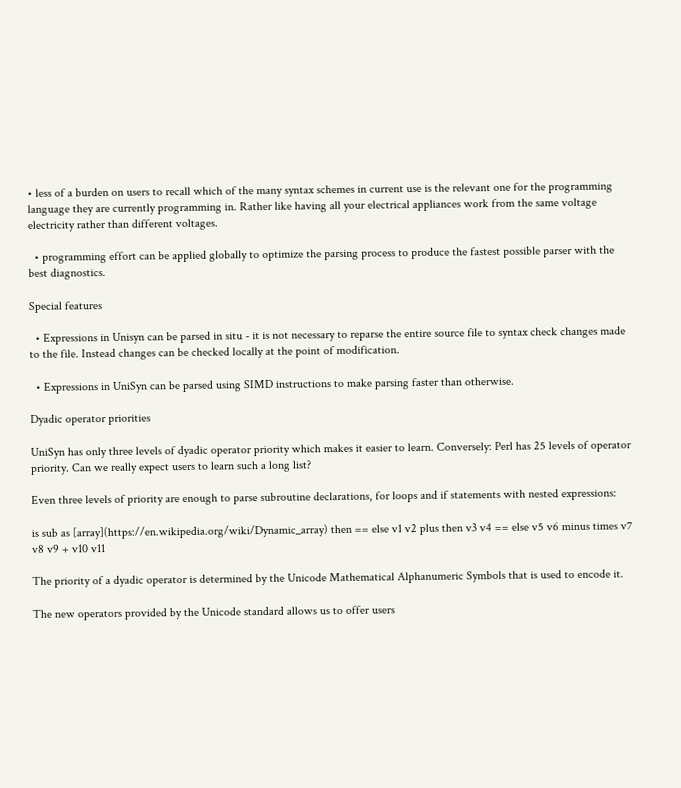• less of a burden on users to recall which of the many syntax schemes in current use is the relevant one for the programming language they are currently programming in. Rather like having all your electrical appliances work from the same voltage electricity rather than different voltages.

  • programming effort can be applied globally to optimize the parsing process to produce the fastest possible parser with the best diagnostics.

Special features

  • Expressions in Unisyn can be parsed in situ - it is not necessary to reparse the entire source file to syntax check changes made to the file. Instead changes can be checked locally at the point of modification.

  • Expressions in UniSyn can be parsed using SIMD instructions to make parsing faster than otherwise.

Dyadic operator priorities

UniSyn has only three levels of dyadic operator priority which makes it easier to learn. Conversely: Perl has 25 levels of operator priority. Can we really expect users to learn such a long list?

Even three levels of priority are enough to parse subroutine declarations, for loops and if statements with nested expressions:

is sub as [array](https://en.wikipedia.org/wiki/Dynamic_array) then == else v1 v2 plus then v3 v4 == else v5 v6 minus times v7 v8 v9 + v10 v11

The priority of a dyadic operator is determined by the Unicode Mathematical Alphanumeric Symbols that is used to encode it.

The new operators provided by the Unicode standard allows us to offer users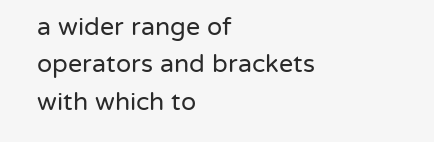a wider range of operators and brackets with which to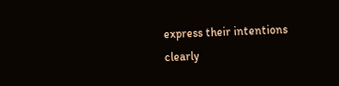express their intentions clearly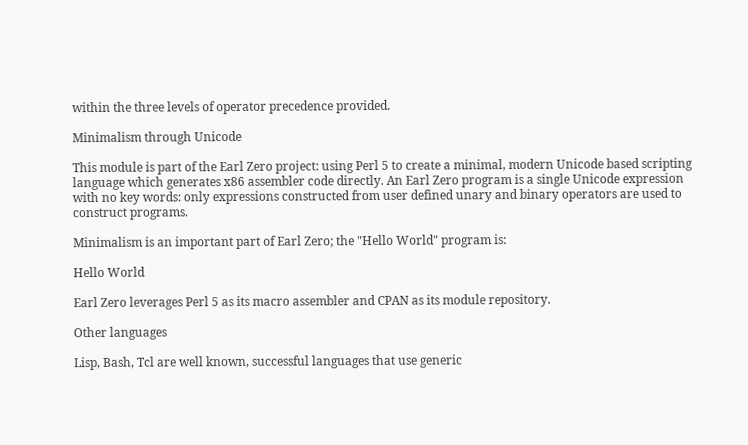within the three levels of operator precedence provided.

Minimalism through Unicode

This module is part of the Earl Zero project: using Perl 5 to create a minimal, modern Unicode based scripting language which generates x86 assembler code directly. An Earl Zero program is a single Unicode expression with no key words: only expressions constructed from user defined unary and binary operators are used to construct programs.

Minimalism is an important part of Earl Zero; the "Hello World" program is:

Hello World

Earl Zero leverages Perl 5 as its macro assembler and CPAN as its module repository.

Other languages

Lisp, Bash, Tcl are well known, successful languages that use generic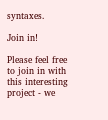syntaxes.

Join in!

Please feel free to join in with this interesting project - we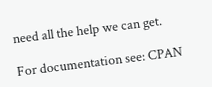need all the help we can get.

For documentation see: CPAN